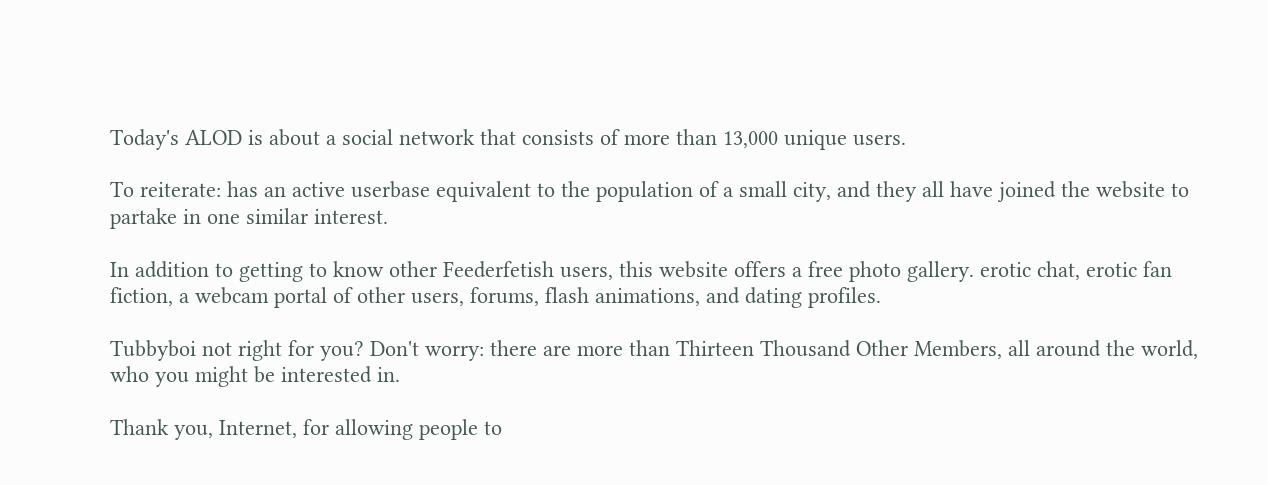Today's ALOD is about a social network that consists of more than 13,000 unique users.

To reiterate: has an active userbase equivalent to the population of a small city, and they all have joined the website to partake in one similar interest.

In addition to getting to know other Feederfetish users, this website offers a free photo gallery. erotic chat, erotic fan fiction, a webcam portal of other users, forums, flash animations, and dating profiles.

Tubbyboi not right for you? Don't worry: there are more than Thirteen Thousand Other Members, all around the world, who you might be interested in.

Thank you, Internet, for allowing people to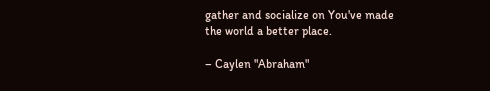gather and socialize on You've made the world a better place.

– Caylen "Abraham"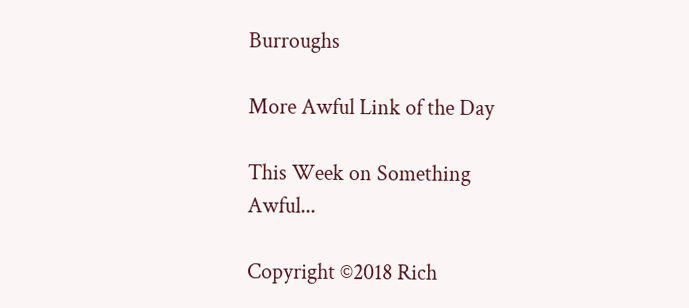Burroughs

More Awful Link of the Day

This Week on Something Awful...

Copyright ©2018 Rich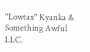"Lowtax" Kyanka & Something Awful LLC.